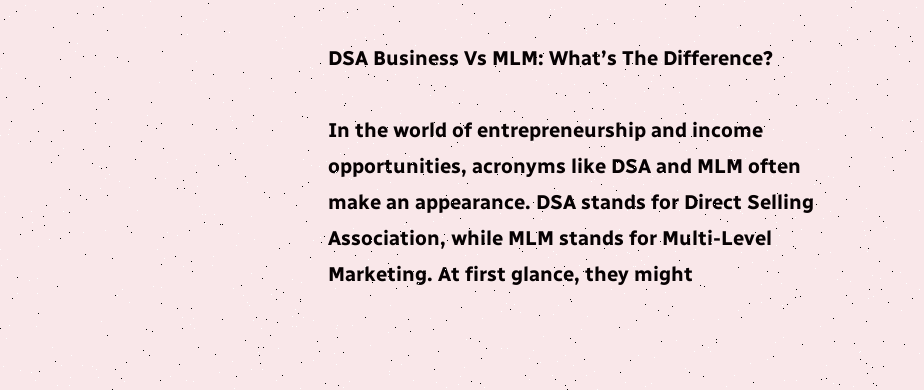DSA Business Vs MLM: What’s The Difference?

In the world of entrepreneurship and income opportunities, acronyms like DSA and MLM often make an appearance. DSA stands for Direct Selling Association, while MLM stands for Multi-Level Marketing. At first glance, they might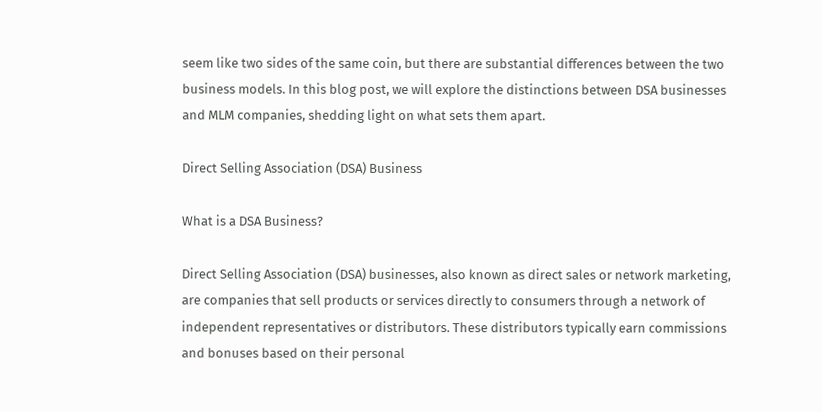seem like two sides of the same coin, but there are substantial differences between the two business models. In this blog post, we will explore the distinctions between DSA businesses and MLM companies, shedding light on what sets them apart.

Direct Selling Association (DSA) Business

What is a DSA Business?

Direct Selling Association (DSA) businesses, also known as direct sales or network marketing, are companies that sell products or services directly to consumers through a network of independent representatives or distributors. These distributors typically earn commissions and bonuses based on their personal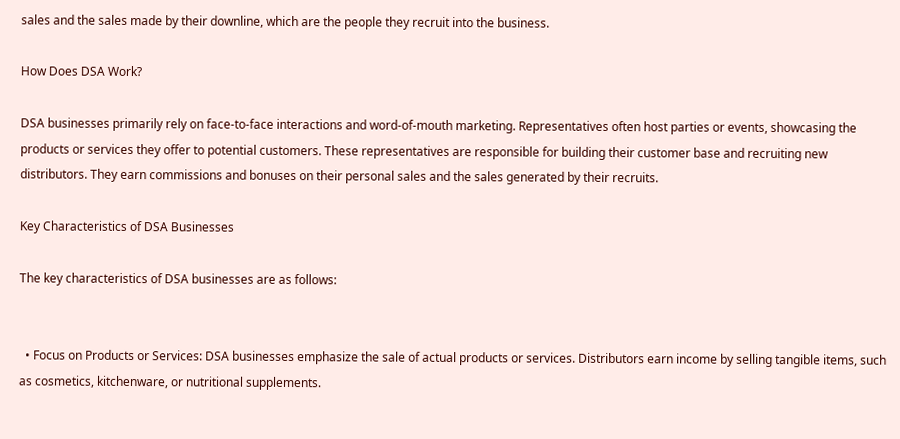sales and the sales made by their downline, which are the people they recruit into the business.

How Does DSA Work?

DSA businesses primarily rely on face-to-face interactions and word-of-mouth marketing. Representatives often host parties or events, showcasing the products or services they offer to potential customers. These representatives are responsible for building their customer base and recruiting new distributors. They earn commissions and bonuses on their personal sales and the sales generated by their recruits.

Key Characteristics of DSA Businesses

The key characteristics of DSA businesses are as follows:


  • Focus on Products or Services: DSA businesses emphasize the sale of actual products or services. Distributors earn income by selling tangible items, such as cosmetics, kitchenware, or nutritional supplements.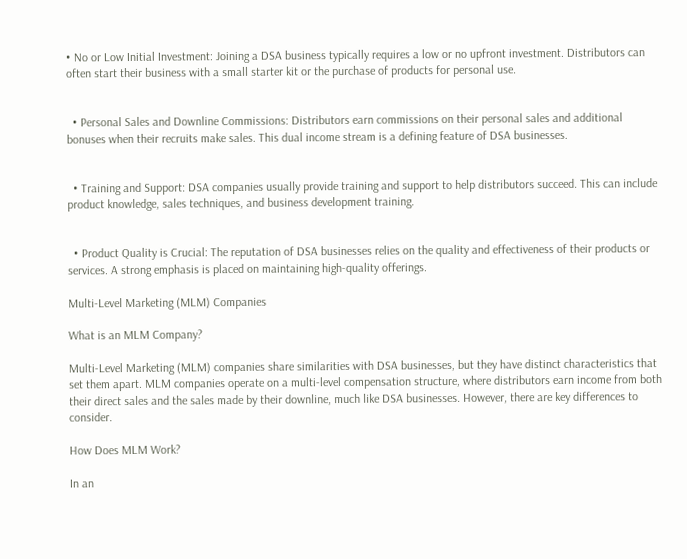• No or Low Initial Investment: Joining a DSA business typically requires a low or no upfront investment. Distributors can often start their business with a small starter kit or the purchase of products for personal use.


  • Personal Sales and Downline Commissions: Distributors earn commissions on their personal sales and additional bonuses when their recruits make sales. This dual income stream is a defining feature of DSA businesses.


  • Training and Support: DSA companies usually provide training and support to help distributors succeed. This can include product knowledge, sales techniques, and business development training.


  • Product Quality is Crucial: The reputation of DSA businesses relies on the quality and effectiveness of their products or services. A strong emphasis is placed on maintaining high-quality offerings.

Multi-Level Marketing (MLM) Companies

What is an MLM Company?

Multi-Level Marketing (MLM) companies share similarities with DSA businesses, but they have distinct characteristics that set them apart. MLM companies operate on a multi-level compensation structure, where distributors earn income from both their direct sales and the sales made by their downline, much like DSA businesses. However, there are key differences to consider.

How Does MLM Work?

In an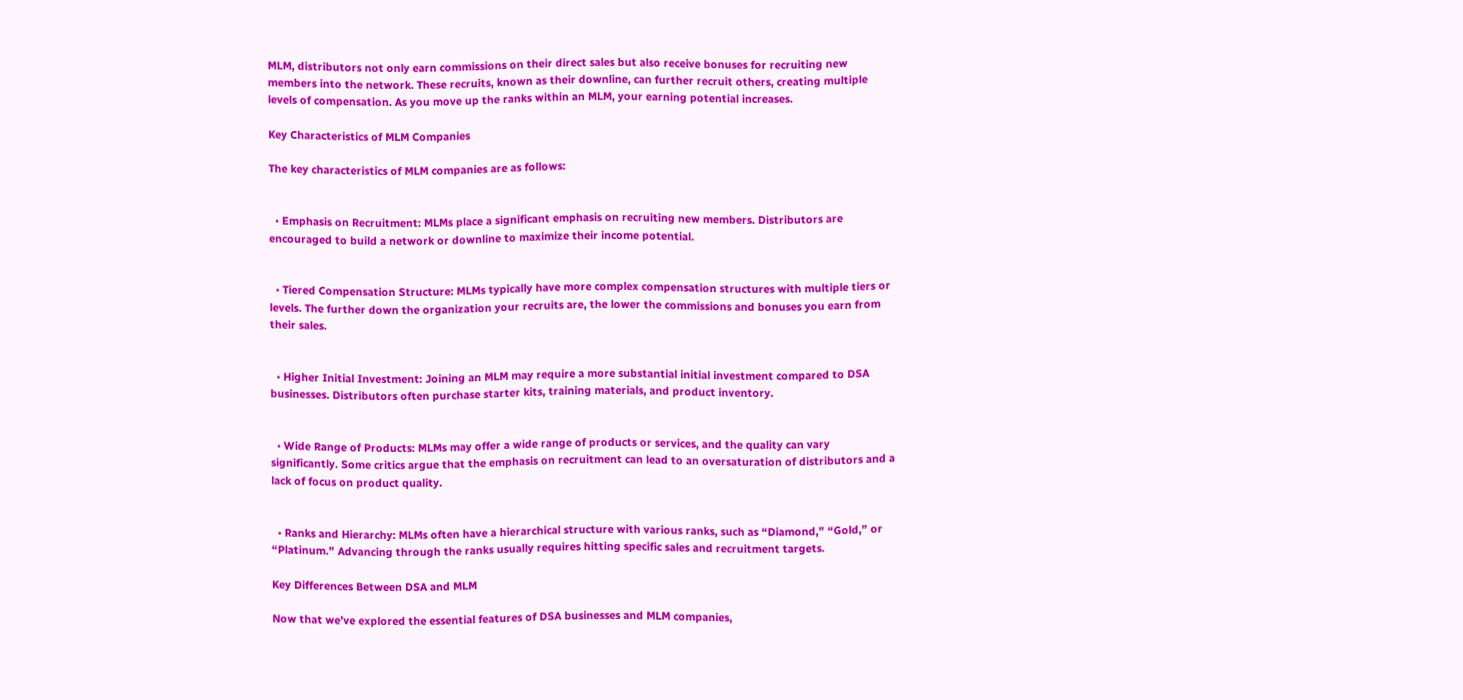MLM, distributors not only earn commissions on their direct sales but also receive bonuses for recruiting new members into the network. These recruits, known as their downline, can further recruit others, creating multiple levels of compensation. As you move up the ranks within an MLM, your earning potential increases.

Key Characteristics of MLM Companies

The key characteristics of MLM companies are as follows:


  • Emphasis on Recruitment: MLMs place a significant emphasis on recruiting new members. Distributors are encouraged to build a network or downline to maximize their income potential.


  • Tiered Compensation Structure: MLMs typically have more complex compensation structures with multiple tiers or levels. The further down the organization your recruits are, the lower the commissions and bonuses you earn from their sales.


  • Higher Initial Investment: Joining an MLM may require a more substantial initial investment compared to DSA businesses. Distributors often purchase starter kits, training materials, and product inventory.


  • Wide Range of Products: MLMs may offer a wide range of products or services, and the quality can vary significantly. Some critics argue that the emphasis on recruitment can lead to an oversaturation of distributors and a lack of focus on product quality.


  • Ranks and Hierarchy: MLMs often have a hierarchical structure with various ranks, such as “Diamond,” “Gold,” or “Platinum.” Advancing through the ranks usually requires hitting specific sales and recruitment targets.

Key Differences Between DSA and MLM

Now that we’ve explored the essential features of DSA businesses and MLM companies,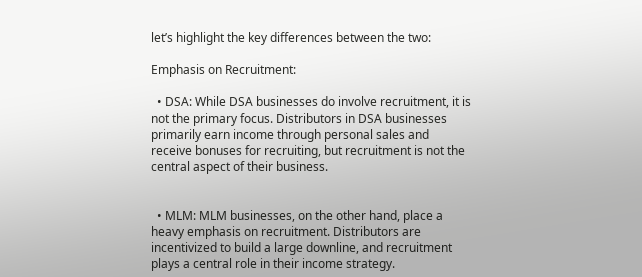let’s highlight the key differences between the two:

Emphasis on Recruitment:

  • DSA: While DSA businesses do involve recruitment, it is not the primary focus. Distributors in DSA businesses primarily earn income through personal sales and receive bonuses for recruiting, but recruitment is not the central aspect of their business.


  • MLM: MLM businesses, on the other hand, place a heavy emphasis on recruitment. Distributors are incentivized to build a large downline, and recruitment plays a central role in their income strategy.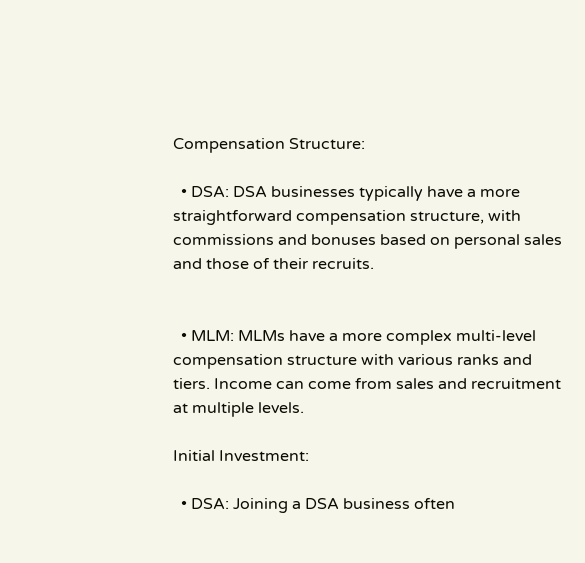Compensation Structure:

  • DSA: DSA businesses typically have a more straightforward compensation structure, with commissions and bonuses based on personal sales and those of their recruits.


  • MLM: MLMs have a more complex multi-level compensation structure with various ranks and tiers. Income can come from sales and recruitment at multiple levels.

Initial Investment:

  • DSA: Joining a DSA business often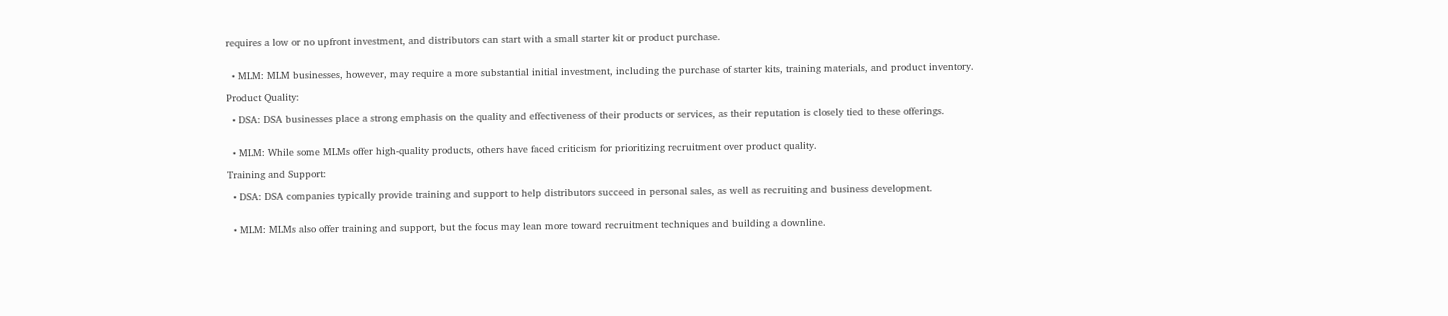requires a low or no upfront investment, and distributors can start with a small starter kit or product purchase.


  • MLM: MLM businesses, however, may require a more substantial initial investment, including the purchase of starter kits, training materials, and product inventory.

Product Quality:

  • DSA: DSA businesses place a strong emphasis on the quality and effectiveness of their products or services, as their reputation is closely tied to these offerings.


  • MLM: While some MLMs offer high-quality products, others have faced criticism for prioritizing recruitment over product quality.

Training and Support:

  • DSA: DSA companies typically provide training and support to help distributors succeed in personal sales, as well as recruiting and business development.


  • MLM: MLMs also offer training and support, but the focus may lean more toward recruitment techniques and building a downline.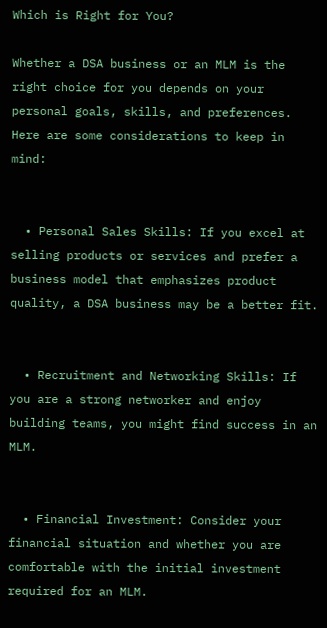Which is Right for You?

Whether a DSA business or an MLM is the right choice for you depends on your personal goals, skills, and preferences. Here are some considerations to keep in mind:


  • Personal Sales Skills: If you excel at selling products or services and prefer a business model that emphasizes product quality, a DSA business may be a better fit.


  • Recruitment and Networking Skills: If you are a strong networker and enjoy building teams, you might find success in an MLM.


  • Financial Investment: Consider your financial situation and whether you are comfortable with the initial investment required for an MLM.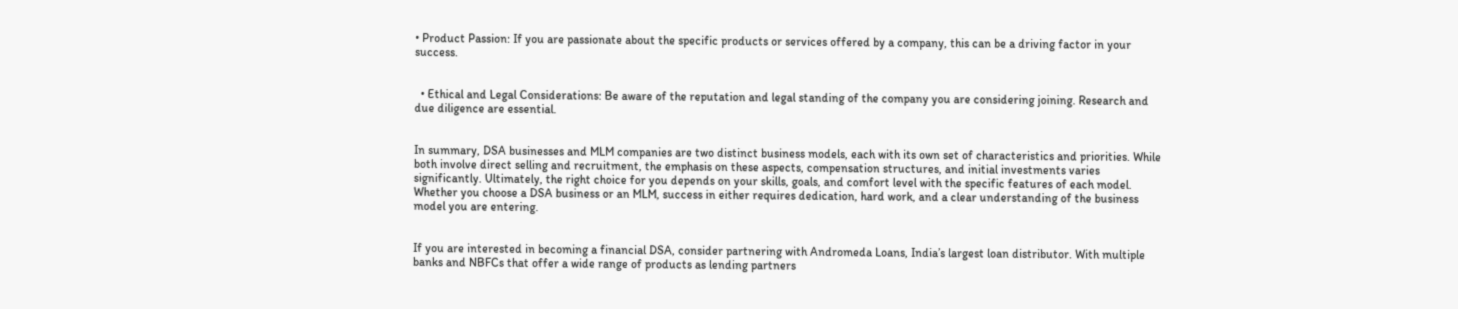• Product Passion: If you are passionate about the specific products or services offered by a company, this can be a driving factor in your success.


  • Ethical and Legal Considerations: Be aware of the reputation and legal standing of the company you are considering joining. Research and due diligence are essential.


In summary, DSA businesses and MLM companies are two distinct business models, each with its own set of characteristics and priorities. While both involve direct selling and recruitment, the emphasis on these aspects, compensation structures, and initial investments varies significantly. Ultimately, the right choice for you depends on your skills, goals, and comfort level with the specific features of each model. Whether you choose a DSA business or an MLM, success in either requires dedication, hard work, and a clear understanding of the business model you are entering.


If you are interested in becoming a financial DSA, consider partnering with Andromeda Loans, India’s largest loan distributor. With multiple banks and NBFCs that offer a wide range of products as lending partners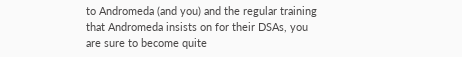to Andromeda (and you) and the regular training that Andromeda insists on for their DSAs, you are sure to become quite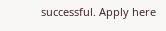successful. Apply here